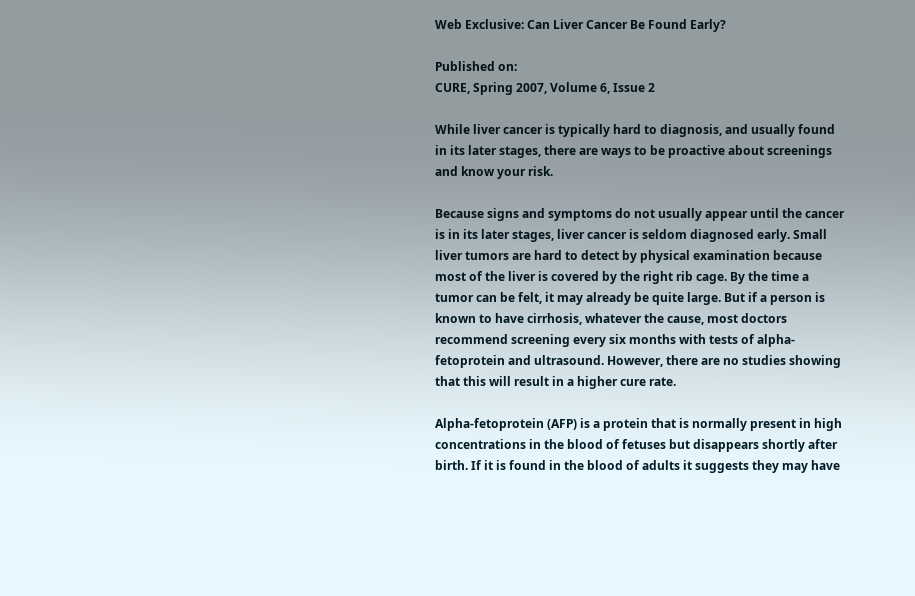Web Exclusive: Can Liver Cancer Be Found Early?

Published on:
CURE, Spring 2007, Volume 6, Issue 2

While liver cancer is typically hard to diagnosis, and usually found in its later stages, there are ways to be proactive about screenings and know your risk.

Because signs and symptoms do not usually appear until the cancer is in its later stages, liver cancer is seldom diagnosed early. Small liver tumors are hard to detect by physical examination because most of the liver is covered by the right rib cage. By the time a tumor can be felt, it may already be quite large. But if a person is known to have cirrhosis, whatever the cause, most doctors recommend screening every six months with tests of alpha-fetoprotein and ultrasound. However, there are no studies showing that this will result in a higher cure rate.

Alpha-fetoprotein (AFP) is a protein that is normally present in high concentrations in the blood of fetuses but disappears shortly after birth. If it is found in the blood of adults it suggests they may have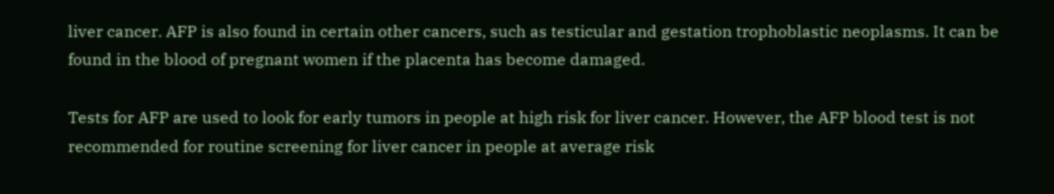liver cancer. AFP is also found in certain other cancers, such as testicular and gestation trophoblastic neoplasms. It can be found in the blood of pregnant women if the placenta has become damaged.

Tests for AFP are used to look for early tumors in people at high risk for liver cancer. However, the AFP blood test is not recommended for routine screening for liver cancer in people at average risk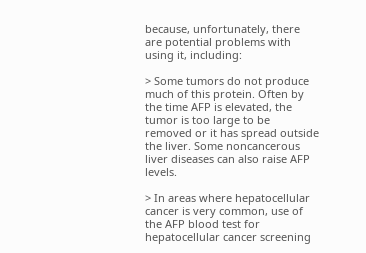because, unfortunately, there are potential problems with using it, including:

> Some tumors do not produce much of this protein. Often by the time AFP is elevated, the tumor is too large to be removed or it has spread outside the liver. Some noncancerous liver diseases can also raise AFP levels.

> In areas where hepatocellular cancer is very common, use of the AFP blood test for hepatocellular cancer screening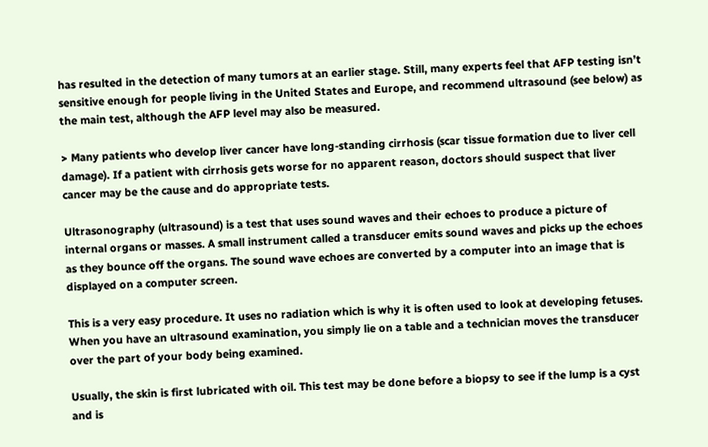has resulted in the detection of many tumors at an earlier stage. Still, many experts feel that AFP testing isn’t sensitive enough for people living in the United States and Europe, and recommend ultrasound (see below) as the main test, although the AFP level may also be measured.

> Many patients who develop liver cancer have long-standing cirrhosis (scar tissue formation due to liver cell damage). If a patient with cirrhosis gets worse for no apparent reason, doctors should suspect that liver cancer may be the cause and do appropriate tests.

Ultrasonography (ultrasound) is a test that uses sound waves and their echoes to produce a picture of internal organs or masses. A small instrument called a transducer emits sound waves and picks up the echoes as they bounce off the organs. The sound wave echoes are converted by a computer into an image that is displayed on a computer screen.

This is a very easy procedure. It uses no radiation which is why it is often used to look at developing fetuses. When you have an ultrasound examination, you simply lie on a table and a technician moves the transducer over the part of your body being examined.

Usually, the skin is first lubricated with oil. This test may be done before a biopsy to see if the lump is a cyst and is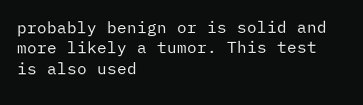probably benign or is solid and more likely a tumor. This test is also used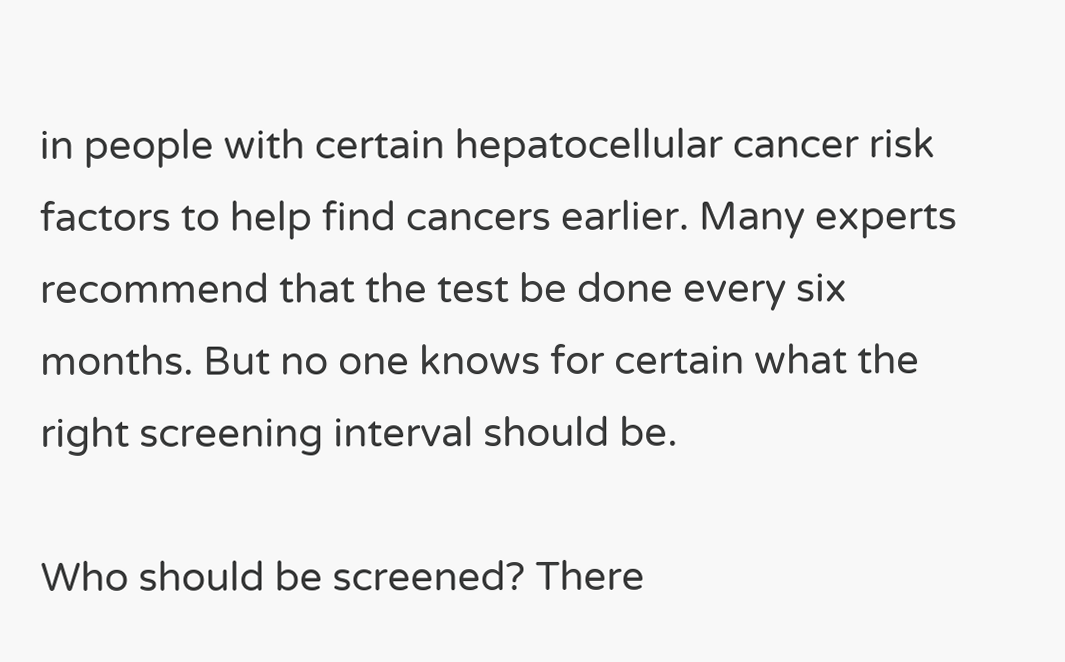in people with certain hepatocellular cancer risk factors to help find cancers earlier. Many experts recommend that the test be done every six months. But no one knows for certain what the right screening interval should be.

Who should be screened? There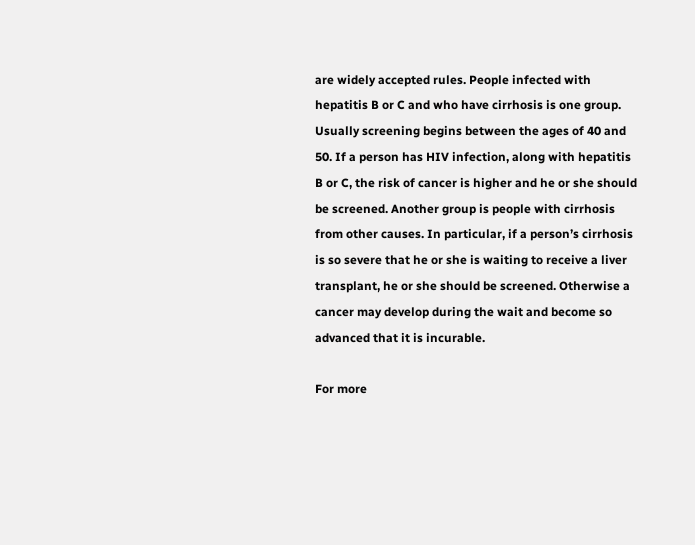are widely accepted rules. People infected with hepatitis B or C and who have cirrhosis is one group. Usually screening begins between the ages of 40 and 50. If a person has HIV infection, along with hepatitis B or C, the risk of cancer is higher and he or she should be screened. Another group is people with cirrhosis from other causes. In particular, if a person’s cirrhosis is so severe that he or she is waiting to receive a liver transplant, he or she should be screened. Otherwise a cancer may develop during the wait and become so advanced that it is incurable.

For more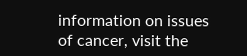information on issues of cancer, visit the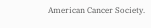American Cancer Society.